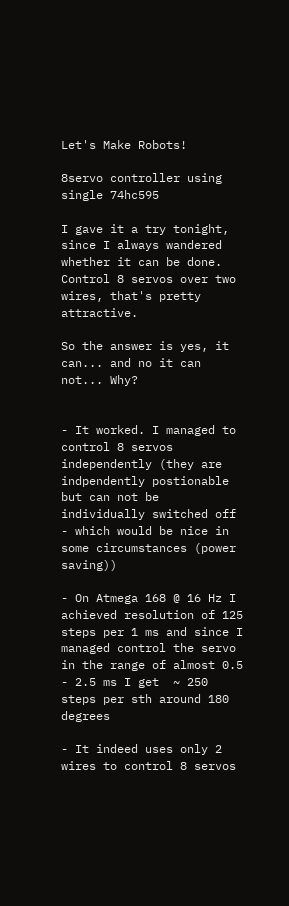Let's Make Robots!

8servo controller using single 74hc595

I gave it a try tonight, since I always wandered whether it can be done. Control 8 servos over two wires, that's pretty attractive.

So the answer is yes, it can... and no it can not... Why?


- It worked. I managed to control 8 servos independently (they are indpendently postionable but can not be individually switched off - which would be nice in some circumstances (power saving))

- On Atmega 168 @ 16 Hz I achieved resolution of 125 steps per 1 ms and since I managed control the servo in the range of almost 0.5 - 2.5 ms I get  ~ 250 steps per sth around 180 degrees

- It indeed uses only 2 wires to control 8 servos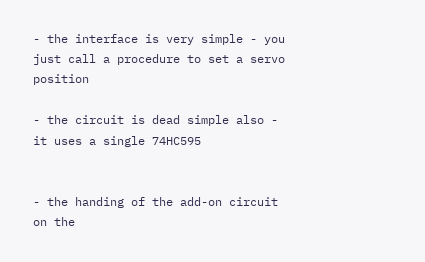- the interface is very simple - you just call a procedure to set a servo position

- the circuit is dead simple also - it uses a single 74HC595


- the handing of the add-on circuit on the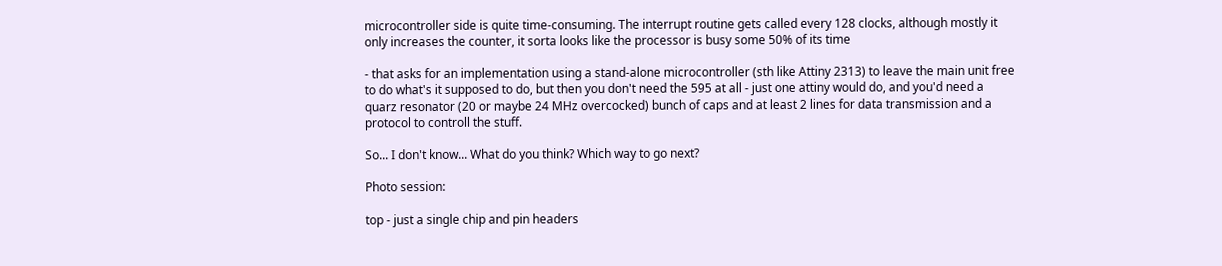microcontroller side is quite time-consuming. The interrupt routine gets called every 128 clocks, although mostly it only increases the counter, it sorta looks like the processor is busy some 50% of its time

- that asks for an implementation using a stand-alone microcontroller (sth like Attiny 2313) to leave the main unit free to do what's it supposed to do, but then you don't need the 595 at all - just one attiny would do, and you'd need a quarz resonator (20 or maybe 24 MHz overcocked) bunch of caps and at least 2 lines for data transmission and a protocol to controll the stuff.

So... I don't know... What do you think? Which way to go next?

Photo session:

top - just a single chip and pin headers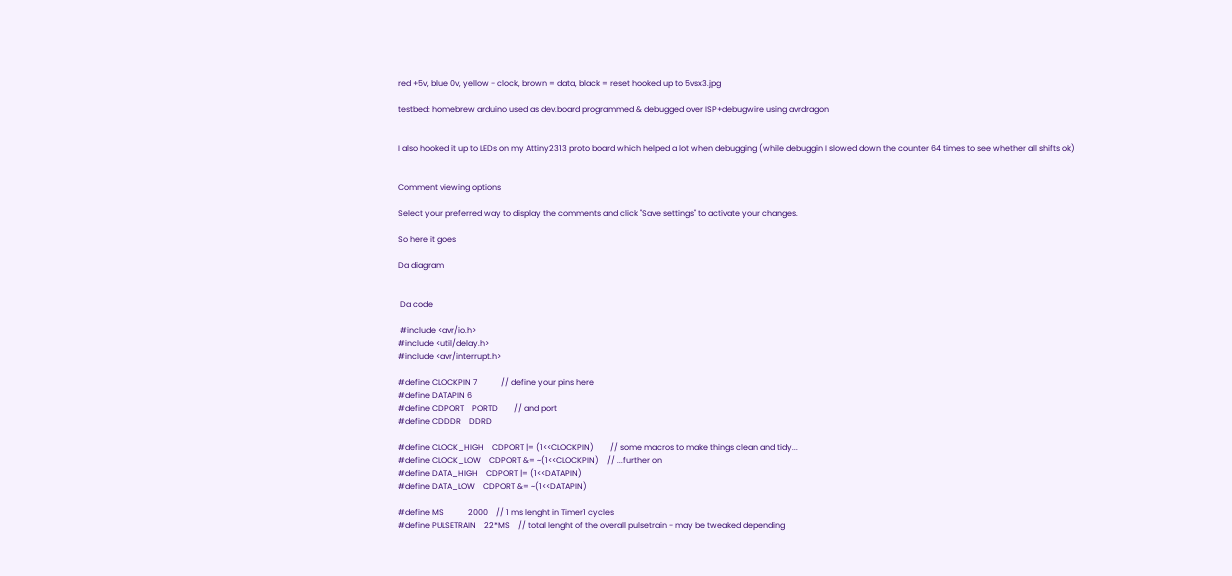red +5v, blue 0v, yellow - clock, brown = data, black = reset hooked up to 5vsx3.jpg

testbed: homebrew arduino used as dev.board programmed & debugged over ISP+debugwire using avrdragon


I also hooked it up to LEDs on my Attiny2313 proto board which helped a lot when debugging (while debuggin I slowed down the counter 64 times to see whether all shifts ok)


Comment viewing options

Select your preferred way to display the comments and click "Save settings" to activate your changes.

So here it goes

Da diagram


 Da code

 #include <avr/io.h>
#include <util/delay.h>
#include <avr/interrupt.h>

#define CLOCKPIN 7            // define your pins here
#define DATAPIN 6
#define CDPORT    PORTD        // and port
#define CDDDR    DDRD

#define CLOCK_HIGH    CDPORT |= (1<<CLOCKPIN)        // some macros to make things clean and tidy...
#define CLOCK_LOW    CDPORT &= ~(1<<CLOCKPIN)    // ...further on
#define DATA_HIGH    CDPORT |= (1<<DATAPIN)
#define DATA_LOW    CDPORT &= ~(1<<DATAPIN)

#define MS            2000    // 1 ms lenght in Timer1 cycles
#define PULSETRAIN    22*MS    // total lenght of the overall pulsetrain - may be tweaked depending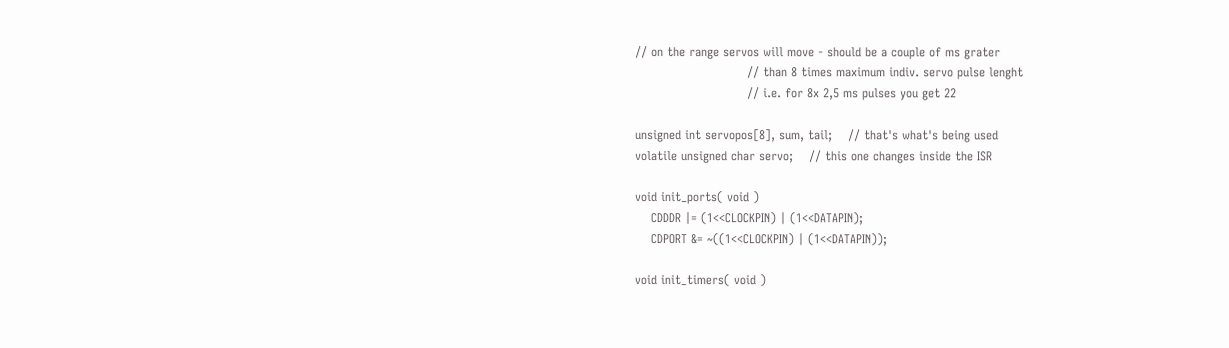// on the range servos will move - should be a couple of ms grater
                            // than 8 times maximum indiv. servo pulse lenght
                            // i.e. for 8x 2,5 ms pulses you get 22

unsigned int servopos[8], sum, tail;    // that's what's being used
volatile unsigned char servo;    // this one changes inside the ISR

void init_ports( void )
    CDDDR |= (1<<CLOCKPIN) | (1<<DATAPIN);
    CDPORT &= ~((1<<CLOCKPIN) | (1<<DATAPIN));

void init_timers( void )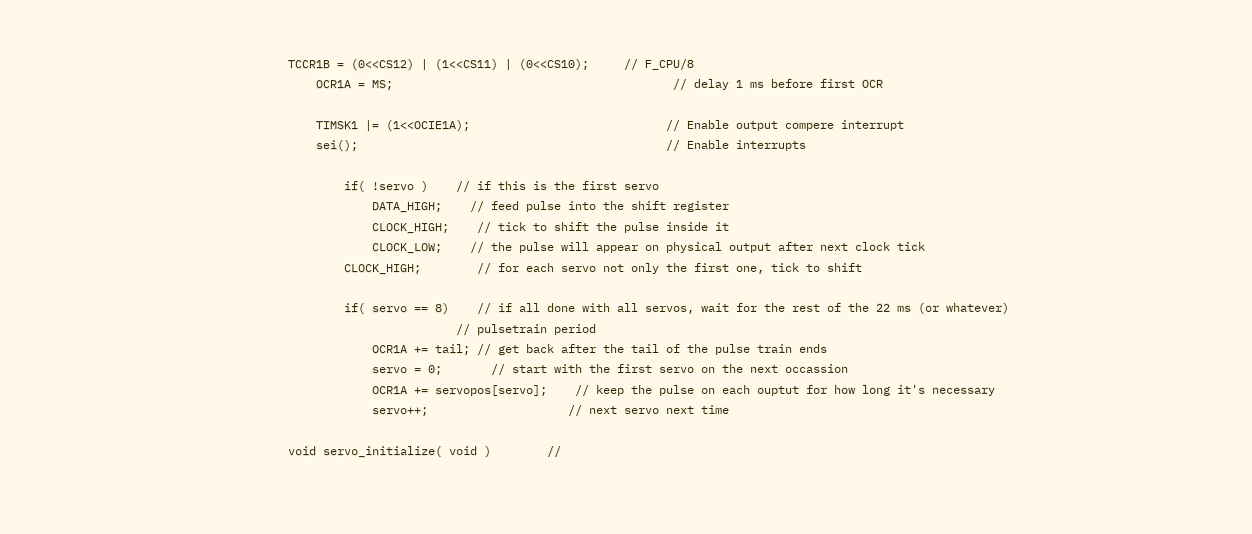TCCR1B = (0<<CS12) | (1<<CS11) | (0<<CS10);     // F_CPU/8
    OCR1A = MS;                                        // delay 1 ms before first OCR

    TIMSK1 |= (1<<OCIE1A);                            // Enable output compere interrupt
    sei();                                            // Enable interrupts

        if( !servo )    // if this is the first servo
            DATA_HIGH;    // feed pulse into the shift register
            CLOCK_HIGH;    // tick to shift the pulse inside it
            CLOCK_LOW;    // the pulse will appear on physical output after next clock tick
        CLOCK_HIGH;        // for each servo not only the first one, tick to shift

        if( servo == 8)    // if all done with all servos, wait for the rest of the 22 ms (or whatever)
                        // pulsetrain period
            OCR1A += tail; // get back after the tail of the pulse train ends
            servo = 0;       // start with the first servo on the next occassion
            OCR1A += servopos[servo];    // keep the pulse on each ouptut for how long it's necessary
            servo++;                    // next servo next time

void servo_initialize( void )        //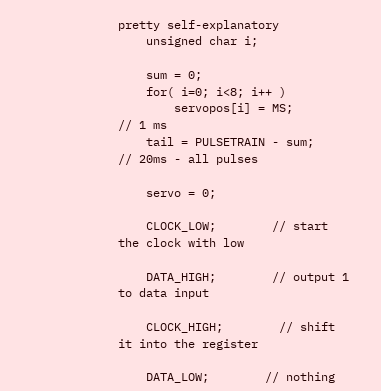pretty self-explanatory
    unsigned char i;

    sum = 0;
    for( i=0; i<8; i++ )
        servopos[i] = MS;        // 1 ms
    tail = PULSETRAIN - sum;        // 20ms - all pulses

    servo = 0;

    CLOCK_LOW;        // start the clock with low

    DATA_HIGH;        // output 1 to data input

    CLOCK_HIGH;        // shift it into the register

    DATA_LOW;        // nothing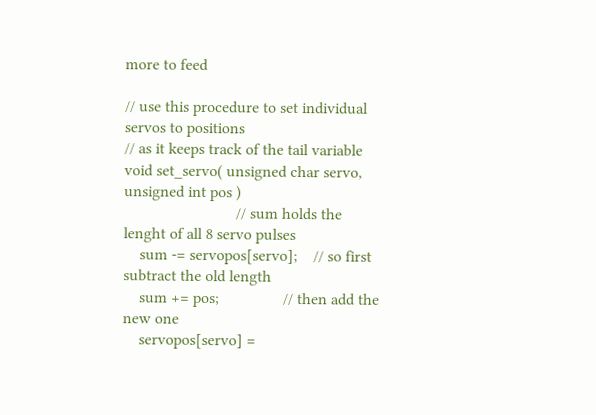more to feed

// use this procedure to set individual servos to positions
// as it keeps track of the tail variable
void set_servo( unsigned char servo, unsigned int pos )
                            // sum holds the lenght of all 8 servo pulses
    sum -= servopos[servo];    // so first subtract the old length
    sum += pos;                // then add the new one
    servopos[servo] =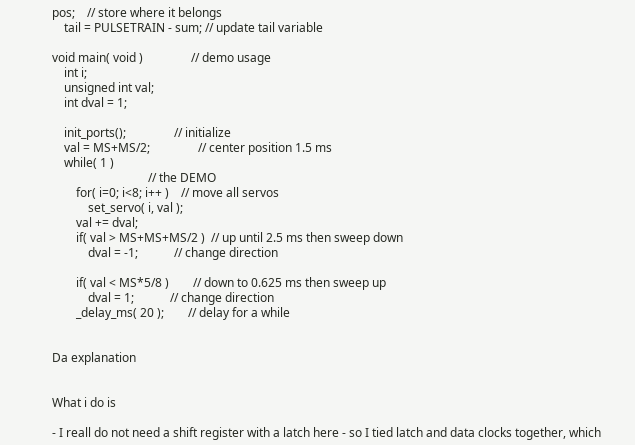pos;    // store where it belongs
    tail = PULSETRAIN - sum; // update tail variable

void main( void )                // demo usage
    int i;
    unsigned int val;
    int dval = 1;

    init_ports();                // initialize
    val = MS+MS/2;                // center position 1.5 ms
    while( 1 )
                                // the DEMO
        for( i=0; i<8; i++ )    // move all servos
            set_servo( i, val );
        val += dval;
        if( val > MS+MS+MS/2 )  // up until 2.5 ms then sweep down
            dval = -1;            // change direction

        if( val < MS*5/8 )        // down to 0.625 ms then sweep up
            dval = 1;            // change direction
        _delay_ms( 20 );        // delay for a while


Da explanation


What i do is

- I reall do not need a shift register with a latch here - so I tied latch and data clocks together, which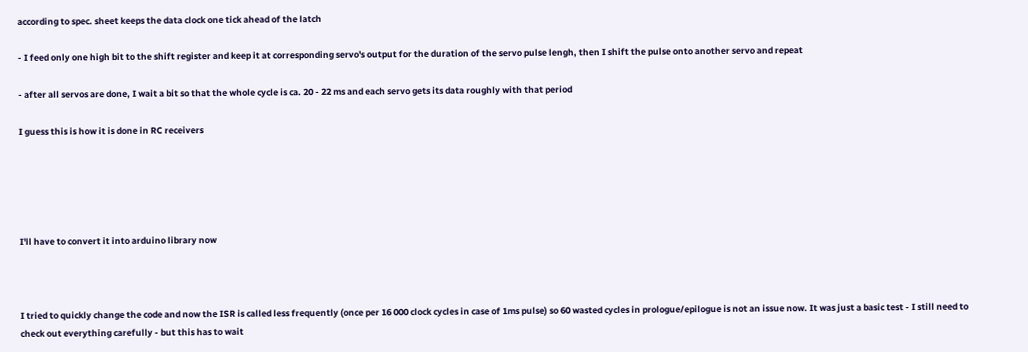according to spec. sheet keeps the data clock one tick ahead of the latch

- I feed only one high bit to the shift register and keep it at corresponding servo's output for the duration of the servo pulse lengh, then I shift the pulse onto another servo and repeat

- after all servos are done, I wait a bit so that the whole cycle is ca. 20 - 22 ms and each servo gets its data roughly with that period

I guess this is how it is done in RC receivers





I'll have to convert it into arduino library now



I tried to quickly change the code and now the ISR is called less frequently (once per 16 000 clock cycles in case of 1ms pulse) so 60 wasted cycles in prologue/epilogue is not an issue now. It was just a basic test - I still need to check out everything carefully - but this has to wait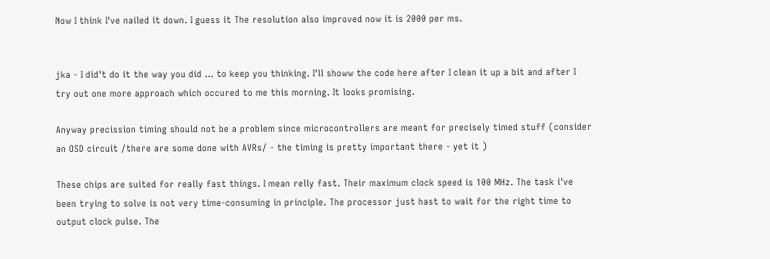Now I think I've nailed it down. I guess it The resolution also improved now it is 2000 per ms.


jka - I did't do it the way you did ... to keep you thinking. I'll showw the code here after I clean it up a bit and after I try out one more approach which occured to me this morning. It looks promising.

Anyway precission timing should not be a problem since microcontrollers are meant for precisely timed stuff (consider an OSD circuit /there are some done with AVRs/ - the timing is pretty important there - yet it )

These chips are suited for really fast things. I mean relly fast. Their maximum clock speed is 100 MHz. The task i've been trying to solve is not very time-consuming in principle. The processor just hast to wait for the right time to output clock pulse. The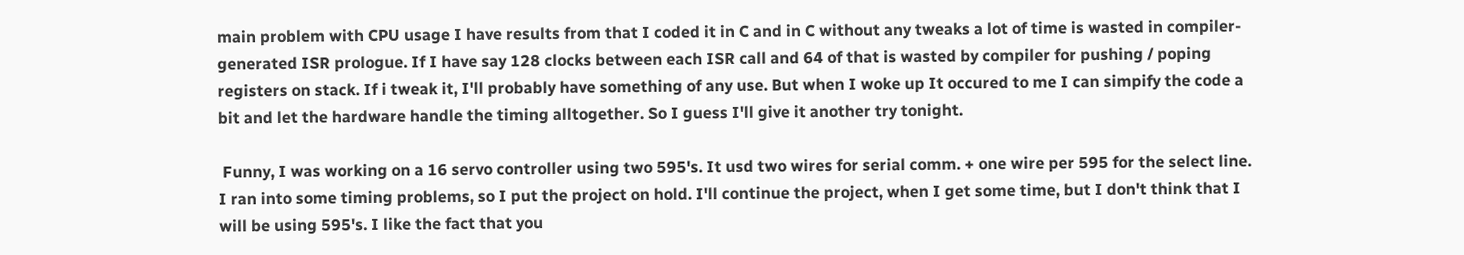main problem with CPU usage I have results from that I coded it in C and in C without any tweaks a lot of time is wasted in compiler-generated ISR prologue. If I have say 128 clocks between each ISR call and 64 of that is wasted by compiler for pushing / poping registers on stack. If i tweak it, I'll probably have something of any use. But when I woke up It occured to me I can simpify the code a bit and let the hardware handle the timing alltogether. So I guess I'll give it another try tonight.

 Funny, I was working on a 16 servo controller using two 595's. It usd two wires for serial comm. + one wire per 595 for the select line. I ran into some timing problems, so I put the project on hold. I'll continue the project, when I get some time, but I don't think that I will be using 595's. I like the fact that you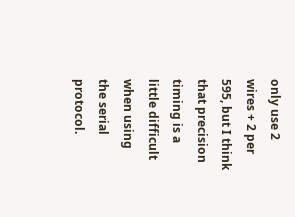only use 2 wires + 2 per 595, but I think that precision timing is a little difficult when using the serial protocol.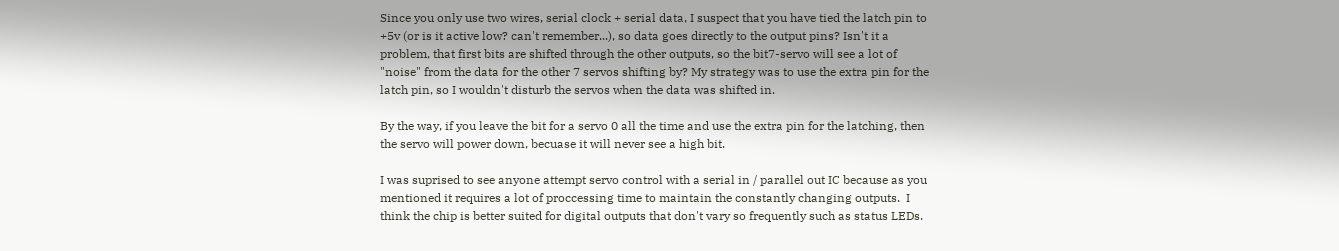Since you only use two wires, serial clock + serial data, I suspect that you have tied the latch pin to +5v (or is it active low? can't remember...), so data goes directly to the output pins? Isn't it a problem, that first bits are shifted through the other outputs, so the bit7-servo will see a lot of "noise" from the data for the other 7 servos shifting by? My strategy was to use the extra pin for the latch pin, so I wouldn't disturb the servos when the data was shifted in.

By the way, if you leave the bit for a servo 0 all the time and use the extra pin for the latching, then the servo will power down, becuase it will never see a high bit.

I was suprised to see anyone attempt servo control with a serial in / parallel out IC because as you mentioned it requires a lot of proccessing time to maintain the constantly changing outputs.  I think the chip is better suited for digital outputs that don't vary so frequently such as status LEDs.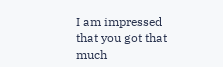I am impressed that you got that much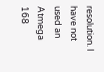resolution. I have not used an Atmega 168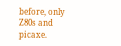before, only Z80s and picaxe.